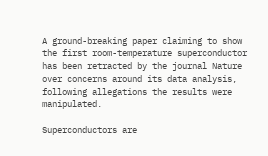A ground-breaking paper claiming to show the first room-temperature superconductor has been retracted by the journal Nature over concerns around its data analysis, following allegations the results were manipulated.

Superconductors are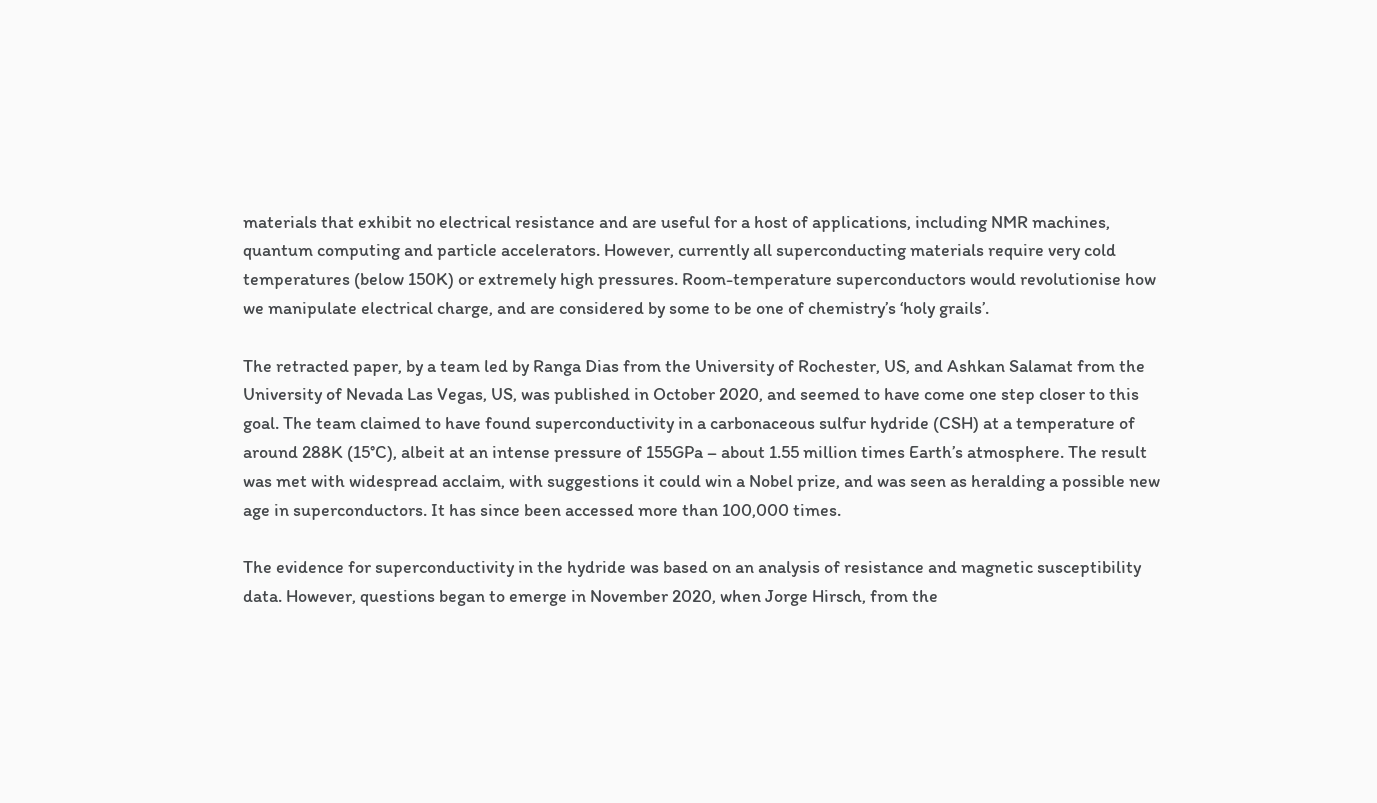materials that exhibit no electrical resistance and are useful for a host of applications, including NMR machines, quantum computing and particle accelerators. However, currently all superconducting materials require very cold temperatures (below 150K) or extremely high pressures. Room-temperature superconductors would revolutionise how we manipulate electrical charge, and are considered by some to be one of chemistry’s ‘holy grails’.

The retracted paper, by a team led by Ranga Dias from the University of Rochester, US, and Ashkan Salamat from the University of Nevada Las Vegas, US, was published in October 2020, and seemed to have come one step closer to this goal. The team claimed to have found superconductivity in a carbonaceous sulfur hydride (CSH) at a temperature of around 288K (15°C), albeit at an intense pressure of 155GPa – about 1.55 million times Earth’s atmosphere. The result was met with widespread acclaim, with suggestions it could win a Nobel prize, and was seen as heralding a possible new age in superconductors. It has since been accessed more than 100,000 times.

The evidence for superconductivity in the hydride was based on an analysis of resistance and magnetic susceptibility data. However, questions began to emerge in November 2020, when Jorge Hirsch, from the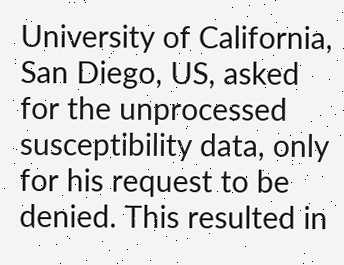University of California, San Diego, US, asked for the unprocessed susceptibility data, only for his request to be denied. This resulted in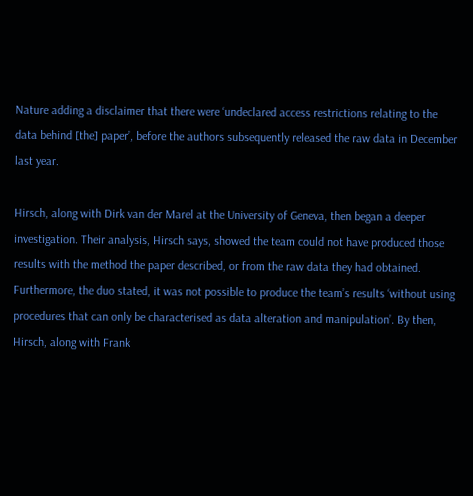Nature adding a disclaimer that there were ‘undeclared access restrictions relating to the data behind [the] paper’, before the authors subsequently released the raw data in December last year.

Hirsch, along with Dirk van der Marel at the University of Geneva, then began a deeper investigation. Their analysis, Hirsch says, showed the team could not have produced those results with the method the paper described, or from the raw data they had obtained. Furthermore, the duo stated, it was not possible to produce the team’s results ‘without using procedures that can only be characterised as data alteration and manipulation’. By then, Hirsch, along with Frank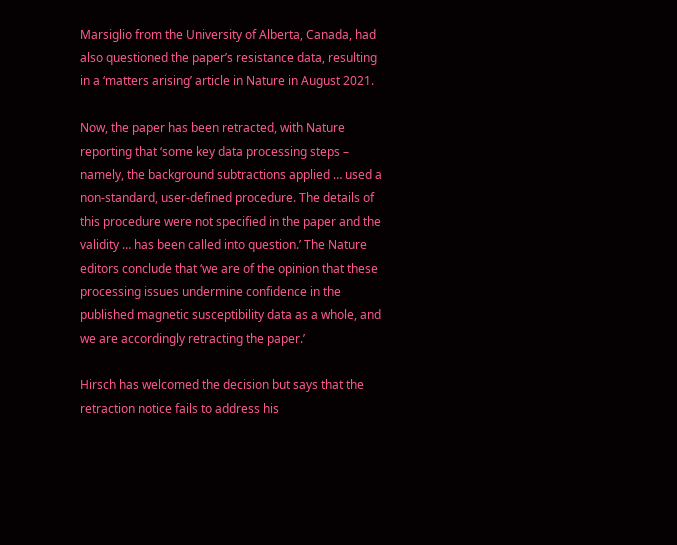Marsiglio from the University of Alberta, Canada, had also questioned the paper’s resistance data, resulting in a ‘matters arising’ article in Nature in August 2021.

Now, the paper has been retracted, with Nature reporting that ‘some key data processing steps – namely, the background subtractions applied … used a non-standard, user-defined procedure. The details of this procedure were not specified in the paper and the validity … has been called into question.’ The Nature editors conclude that ‘we are of the opinion that these processing issues undermine confidence in the published magnetic susceptibility data as a whole, and we are accordingly retracting the paper.’

Hirsch has welcomed the decision but says that the retraction notice fails to address his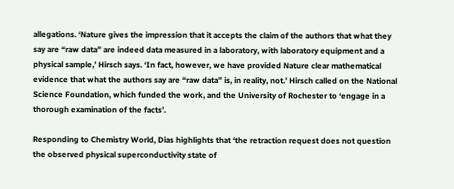allegations. ‘Nature gives the impression that it accepts the claim of the authors that what they say are “raw data” are indeed data measured in a laboratory, with laboratory equipment and a physical sample,’ Hirsch says. ‘In fact, however, we have provided Nature clear mathematical evidence that what the authors say are “raw data” is, in reality, not.’ Hirsch called on the National Science Foundation, which funded the work, and the University of Rochester to ‘engage in a thorough examination of the facts’.

Responding to Chemistry World, Dias highlights that ‘the retraction request does not question the observed physical superconductivity state of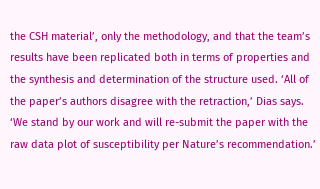the CSH material’, only the methodology, and that the team’s results have been replicated both in terms of properties and the synthesis and determination of the structure used. ‘All of the paper’s authors disagree with the retraction,’ Dias says. ‘We stand by our work and will re-submit the paper with the raw data plot of susceptibility per Nature’s recommendation.’